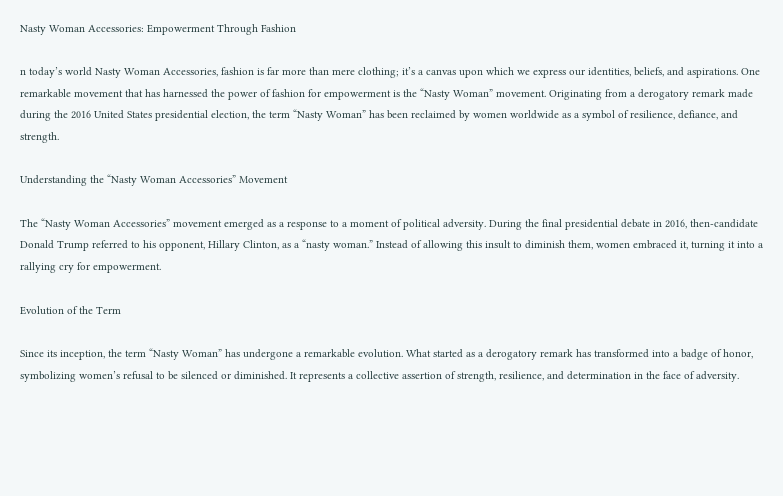Nasty Woman Accessories: Empowerment Through Fashion

n today’s world Nasty Woman Accessories, fashion is far more than mere clothing; it’s a canvas upon which we express our identities, beliefs, and aspirations. One remarkable movement that has harnessed the power of fashion for empowerment is the “Nasty Woman” movement. Originating from a derogatory remark made during the 2016 United States presidential election, the term “Nasty Woman” has been reclaimed by women worldwide as a symbol of resilience, defiance, and strength.

Understanding the “Nasty Woman Accessories” Movement

The “Nasty Woman Accessories” movement emerged as a response to a moment of political adversity. During the final presidential debate in 2016, then-candidate Donald Trump referred to his opponent, Hillary Clinton, as a “nasty woman.” Instead of allowing this insult to diminish them, women embraced it, turning it into a rallying cry for empowerment.

Evolution of the Term

Since its inception, the term “Nasty Woman” has undergone a remarkable evolution. What started as a derogatory remark has transformed into a badge of honor, symbolizing women’s refusal to be silenced or diminished. It represents a collective assertion of strength, resilience, and determination in the face of adversity.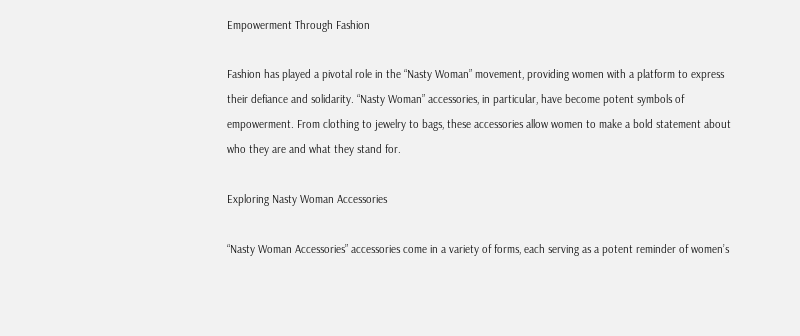Empowerment Through Fashion

Fashion has played a pivotal role in the “Nasty Woman” movement, providing women with a platform to express their defiance and solidarity. “Nasty Woman” accessories, in particular, have become potent symbols of empowerment. From clothing to jewelry to bags, these accessories allow women to make a bold statement about who they are and what they stand for.

Exploring Nasty Woman Accessories

“Nasty Woman Accessories” accessories come in a variety of forms, each serving as a potent reminder of women’s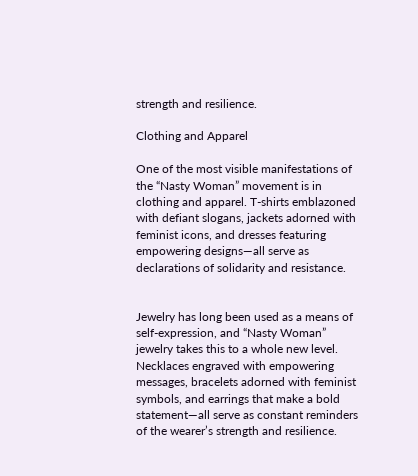strength and resilience.

Clothing and Apparel

One of the most visible manifestations of the “Nasty Woman” movement is in clothing and apparel. T-shirts emblazoned with defiant slogans, jackets adorned with feminist icons, and dresses featuring empowering designs—all serve as declarations of solidarity and resistance.


Jewelry has long been used as a means of self-expression, and “Nasty Woman” jewelry takes this to a whole new level. Necklaces engraved with empowering messages, bracelets adorned with feminist symbols, and earrings that make a bold statement—all serve as constant reminders of the wearer’s strength and resilience.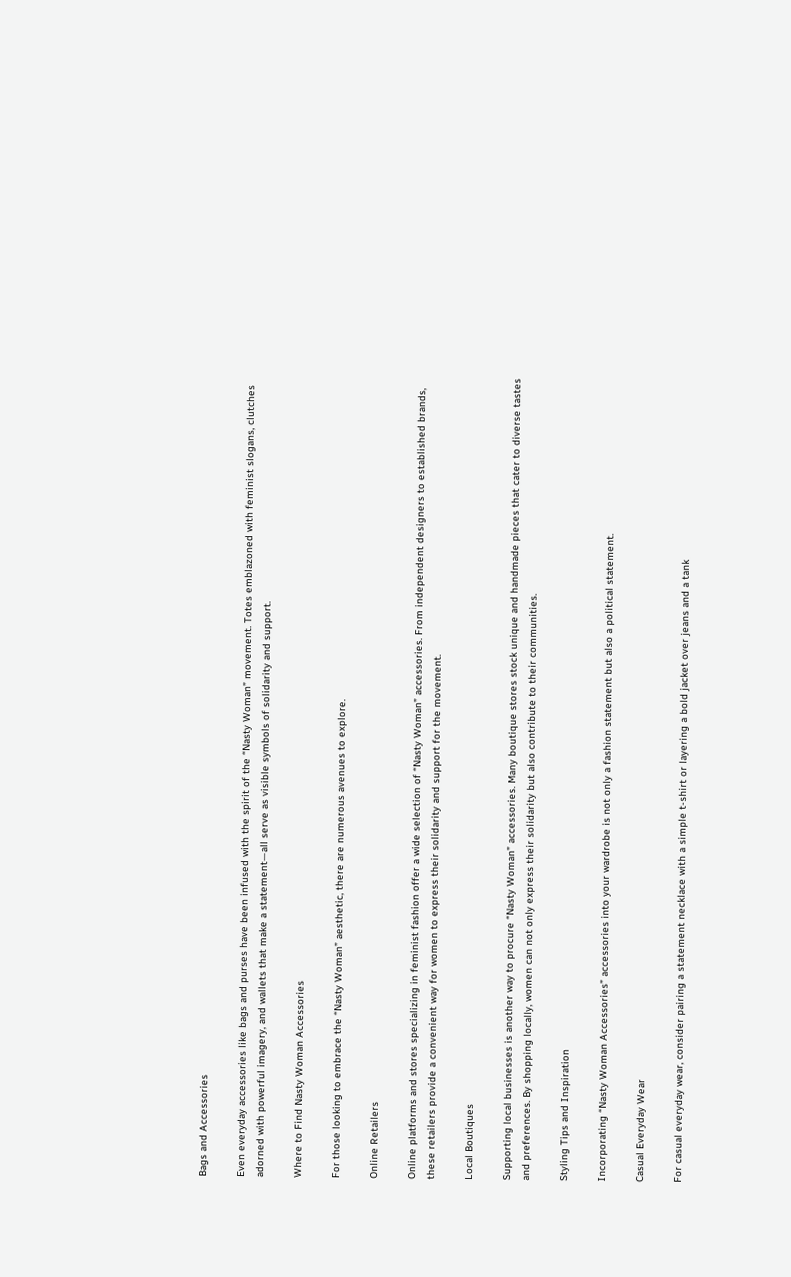Bags and Accessories

Even everyday accessories like bags and purses have been infused with the spirit of the “Nasty Woman” movement. Totes emblazoned with feminist slogans, clutches adorned with powerful imagery, and wallets that make a statement—all serve as visible symbols of solidarity and support.

Where to Find Nasty Woman Accessories

For those looking to embrace the “Nasty Woman” aesthetic, there are numerous avenues to explore.

Online Retailers

Online platforms and stores specializing in feminist fashion offer a wide selection of “Nasty Woman” accessories. From independent designers to established brands, these retailers provide a convenient way for women to express their solidarity and support for the movement.

Local Boutiques

Supporting local businesses is another way to procure “Nasty Woman” accessories. Many boutique stores stock unique and handmade pieces that cater to diverse tastes and preferences. By shopping locally, women can not only express their solidarity but also contribute to their communities.

Styling Tips and Inspiration

Incorporating “Nasty Woman Accessories” accessories into your wardrobe is not only a fashion statement but also a political statement.

Casual Everyday Wear

For casual everyday wear, consider pairing a statement necklace with a simple t-shirt or layering a bold jacket over jeans and a tank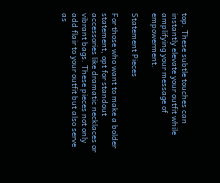top. These subtle touches can instantly elevate your outfit while amplifying your message of empowerment.

Statement Pieces

For those who want to make a bolder statement, opt for standout accessories like dramatic necklaces or vibrant bags. These pieces not only add flair to your outfit but also serve as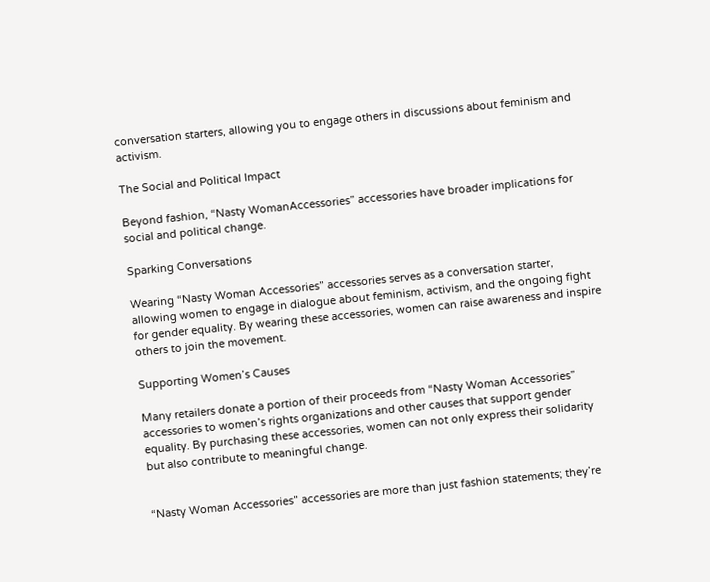conversation starters, allowing you to engage others in discussions about feminism and activism.

The Social and Political Impact

Beyond fashion, “Nasty WomanAccessories” accessories have broader implications for social and political change.

Sparking Conversations

Wearing “Nasty Woman Accessories” accessories serves as a conversation starter, allowing women to engage in dialogue about feminism, activism, and the ongoing fight for gender equality. By wearing these accessories, women can raise awareness and inspire others to join the movement.

Supporting Women’s Causes

Many retailers donate a portion of their proceeds from “Nasty Woman Accessories” accessories to women’s rights organizations and other causes that support gender equality. By purchasing these accessories, women can not only express their solidarity but also contribute to meaningful change.


“Nasty Woman Accessories” accessories are more than just fashion statements; they’re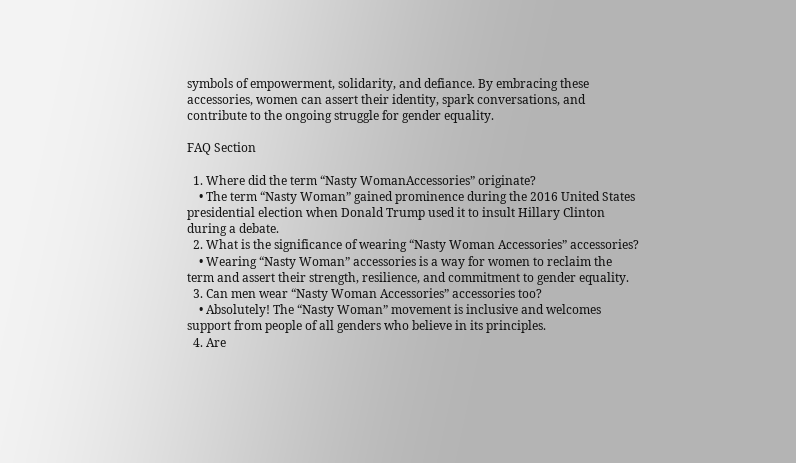symbols of empowerment, solidarity, and defiance. By embracing these accessories, women can assert their identity, spark conversations, and contribute to the ongoing struggle for gender equality.

FAQ Section

  1. Where did the term “Nasty WomanAccessories” originate?
    • The term “Nasty Woman” gained prominence during the 2016 United States presidential election when Donald Trump used it to insult Hillary Clinton during a debate.
  2. What is the significance of wearing “Nasty Woman Accessories” accessories?
    • Wearing “Nasty Woman” accessories is a way for women to reclaim the term and assert their strength, resilience, and commitment to gender equality.
  3. Can men wear “Nasty Woman Accessories” accessories too?
    • Absolutely! The “Nasty Woman” movement is inclusive and welcomes support from people of all genders who believe in its principles.
  4. Are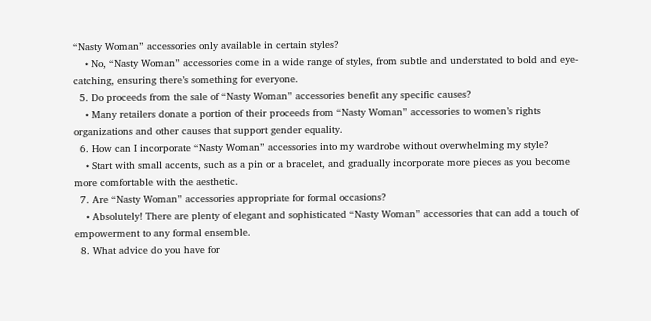“Nasty Woman” accessories only available in certain styles?
    • No, “Nasty Woman” accessories come in a wide range of styles, from subtle and understated to bold and eye-catching, ensuring there’s something for everyone.
  5. Do proceeds from the sale of “Nasty Woman” accessories benefit any specific causes?
    • Many retailers donate a portion of their proceeds from “Nasty Woman” accessories to women’s rights organizations and other causes that support gender equality.
  6. How can I incorporate “Nasty Woman” accessories into my wardrobe without overwhelming my style?
    • Start with small accents, such as a pin or a bracelet, and gradually incorporate more pieces as you become more comfortable with the aesthetic.
  7. Are “Nasty Woman” accessories appropriate for formal occasions?
    • Absolutely! There are plenty of elegant and sophisticated “Nasty Woman” accessories that can add a touch of empowerment to any formal ensemble.
  8. What advice do you have for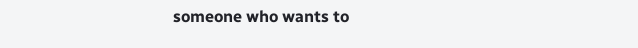someone who wants to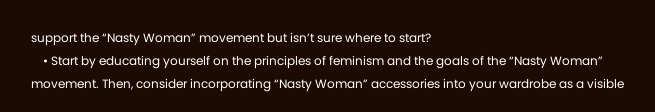support the “Nasty Woman” movement but isn’t sure where to start?
    • Start by educating yourself on the principles of feminism and the goals of the “Nasty Woman” movement. Then, consider incorporating “Nasty Woman” accessories into your wardrobe as a visible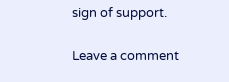sign of support.

Leave a comment